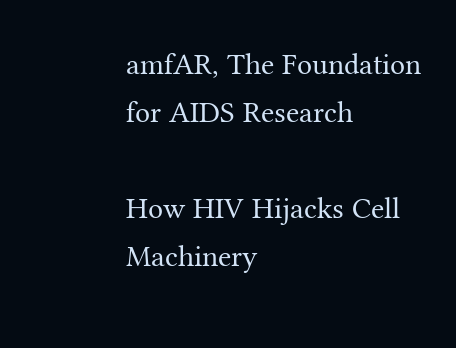amfAR, The Foundation for AIDS Research

How HIV Hijacks Cell Machinery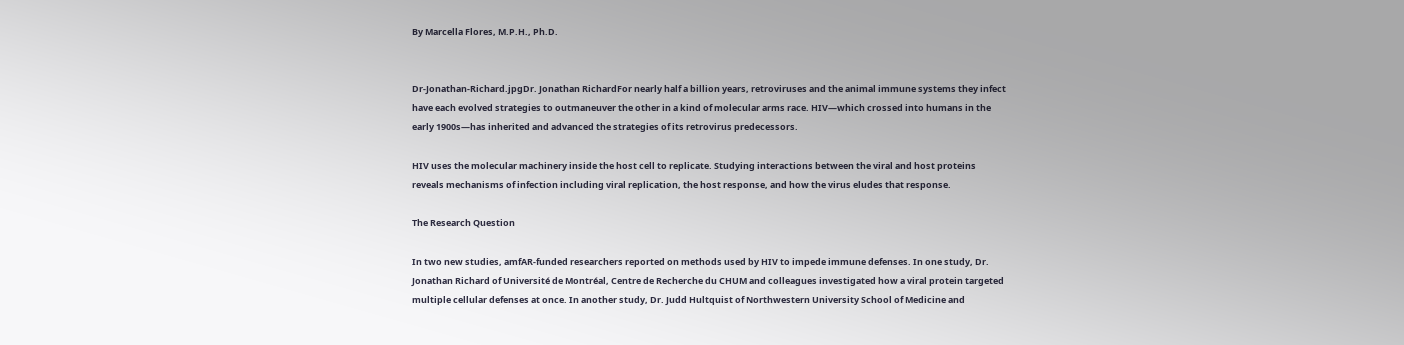By Marcella Flores, M.P.H., Ph.D.


Dr-Jonathan-Richard.jpgDr. Jonathan RichardFor nearly half a billion years, retroviruses and the animal immune systems they infect have each evolved strategies to outmaneuver the other in a kind of molecular arms race. HIV—which crossed into humans in the early 1900s—has inherited and advanced the strategies of its retrovirus predecessors.

HIV uses the molecular machinery inside the host cell to replicate. Studying interactions between the viral and host proteins reveals mechanisms of infection including viral replication, the host response, and how the virus eludes that response.

The Research Question

In two new studies, amfAR-funded researchers reported on methods used by HIV to impede immune defenses. In one study, Dr. Jonathan Richard of Université de Montréal, Centre de Recherche du CHUM and colleagues investigated how a viral protein targeted multiple cellular defenses at once. In another study, Dr. Judd Hultquist of Northwestern University School of Medicine and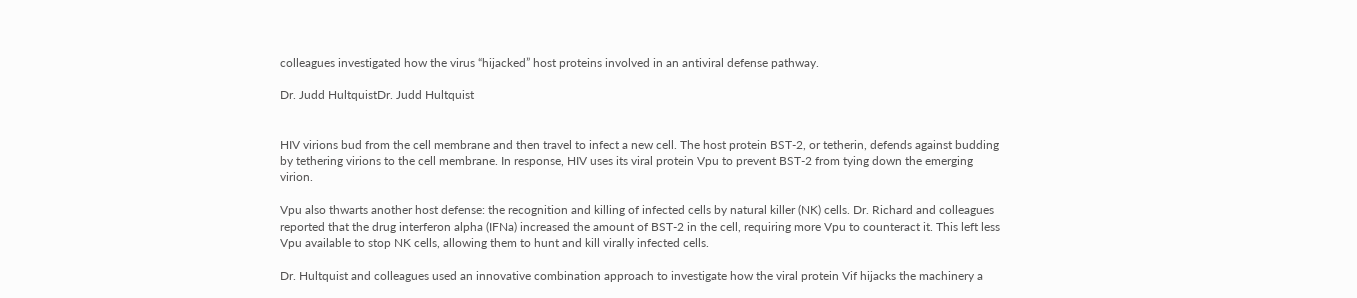colleagues investigated how the virus “hijacked” host proteins involved in an antiviral defense pathway.

Dr. Judd HultquistDr. Judd Hultquist


HIV virions bud from the cell membrane and then travel to infect a new cell. The host protein BST-2, or tetherin, defends against budding by tethering virions to the cell membrane. In response, HIV uses its viral protein Vpu to prevent BST-2 from tying down the emerging virion.

Vpu also thwarts another host defense: the recognition and killing of infected cells by natural killer (NK) cells. Dr. Richard and colleagues reported that the drug interferon alpha (IFNa) increased the amount of BST-2 in the cell, requiring more Vpu to counteract it. This left less Vpu available to stop NK cells, allowing them to hunt and kill virally infected cells.

Dr. Hultquist and colleagues used an innovative combination approach to investigate how the viral protein Vif hijacks the machinery a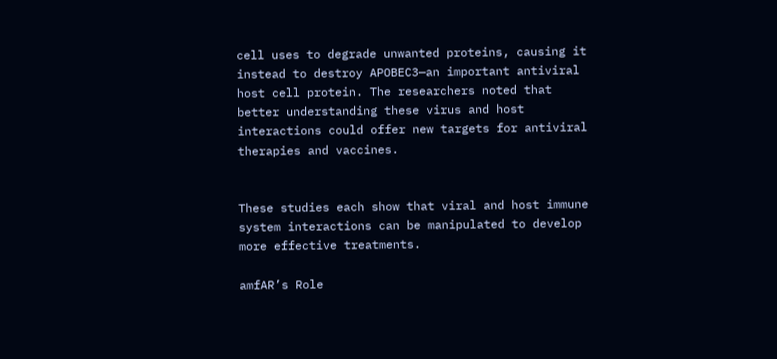cell uses to degrade unwanted proteins, causing it instead to destroy APOBEC3—an important antiviral host cell protein. The researchers noted that better understanding these virus and host interactions could offer new targets for antiviral therapies and vaccines.


These studies each show that viral and host immune system interactions can be manipulated to develop more effective treatments.

amfAR’s Role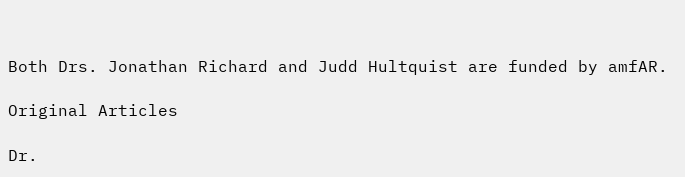Both Drs. Jonathan Richard and Judd Hultquist are funded by amfAR.

Original Articles

Dr.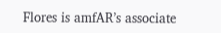Flores is amfAR’s associate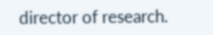director of research.